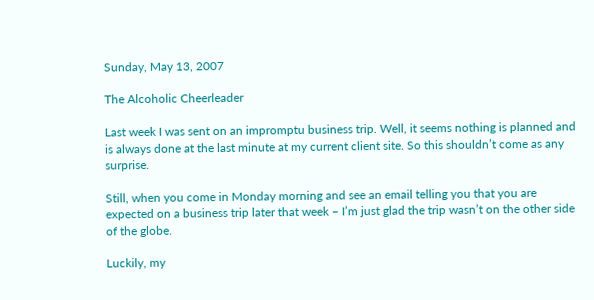Sunday, May 13, 2007

The Alcoholic Cheerleader

Last week I was sent on an impromptu business trip. Well, it seems nothing is planned and is always done at the last minute at my current client site. So this shouldn’t come as any surprise.

Still, when you come in Monday morning and see an email telling you that you are expected on a business trip later that week – I’m just glad the trip wasn’t on the other side of the globe.

Luckily, my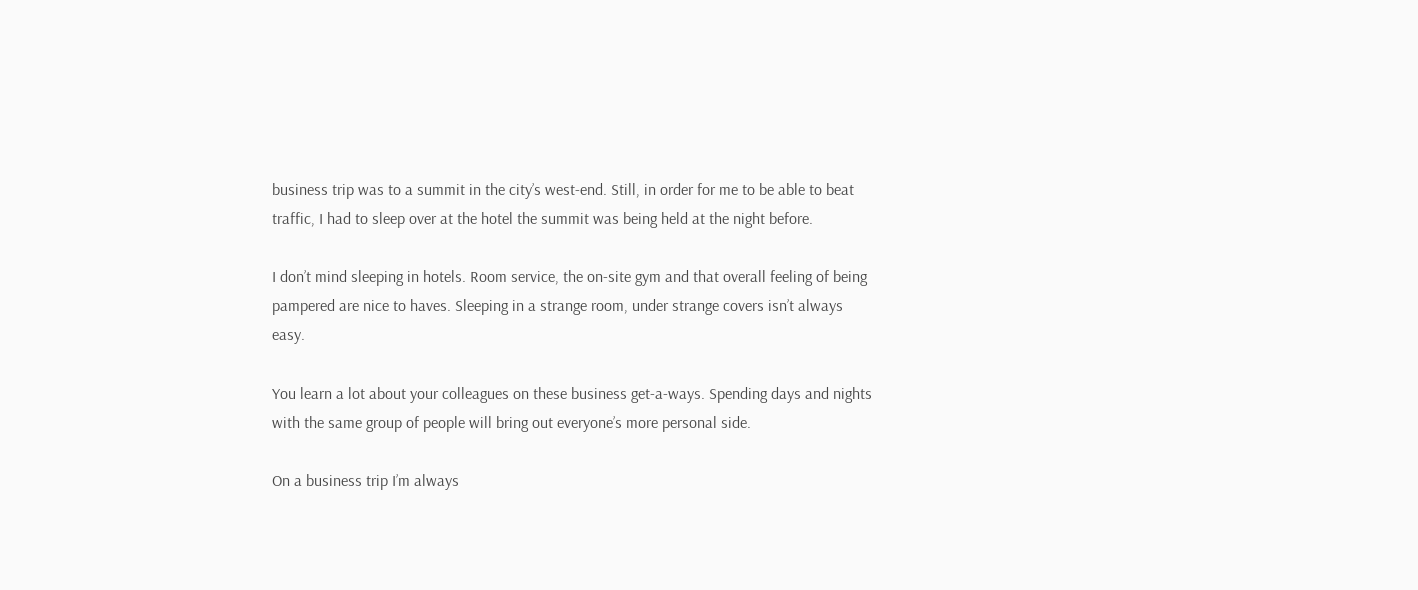business trip was to a summit in the city’s west-end. Still, in order for me to be able to beat traffic, I had to sleep over at the hotel the summit was being held at the night before.

I don’t mind sleeping in hotels. Room service, the on-site gym and that overall feeling of being pampered are nice to haves. Sleeping in a strange room, under strange covers isn’t always easy.

You learn a lot about your colleagues on these business get-a-ways. Spending days and nights with the same group of people will bring out everyone’s more personal side.

On a business trip I’m always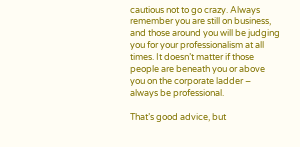cautious not to go crazy. Always remember you are still on business, and those around you will be judging you for your professionalism at all times. It doesn’t matter if those people are beneath you or above you on the corporate ladder – always be professional.

That’s good advice, but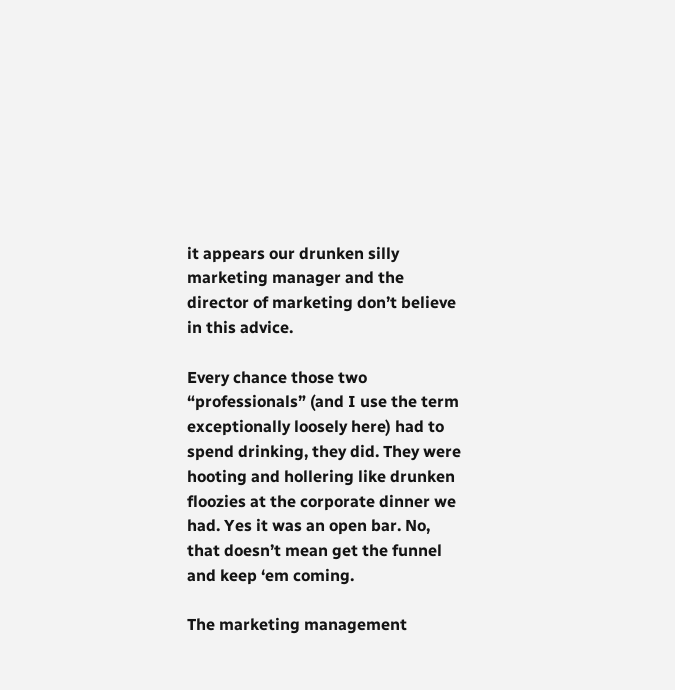it appears our drunken silly marketing manager and the director of marketing don’t believe in this advice.

Every chance those two “professionals” (and I use the term exceptionally loosely here) had to spend drinking, they did. They were hooting and hollering like drunken floozies at the corporate dinner we had. Yes it was an open bar. No, that doesn’t mean get the funnel and keep ‘em coming.

The marketing management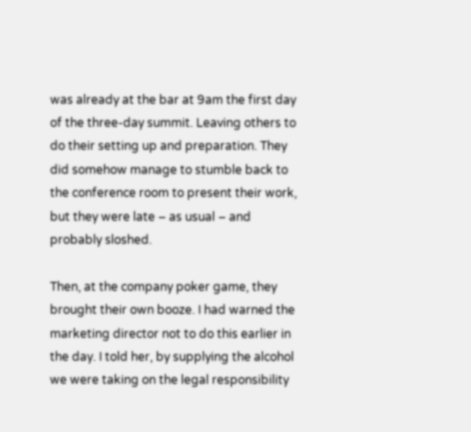was already at the bar at 9am the first day of the three-day summit. Leaving others to do their setting up and preparation. They did somehow manage to stumble back to the conference room to present their work, but they were late – as usual – and probably sloshed.

Then, at the company poker game, they brought their own booze. I had warned the marketing director not to do this earlier in the day. I told her, by supplying the alcohol we were taking on the legal responsibility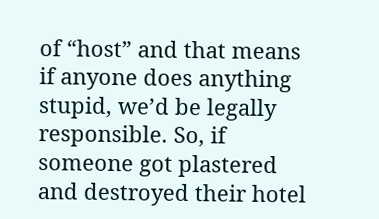of “host” and that means if anyone does anything stupid, we’d be legally responsible. So, if someone got plastered and destroyed their hotel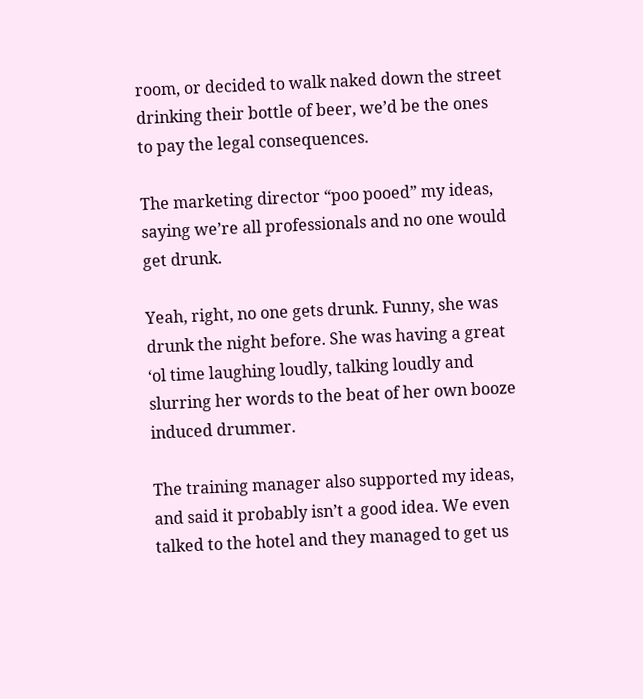room, or decided to walk naked down the street drinking their bottle of beer, we’d be the ones to pay the legal consequences.

The marketing director “poo pooed” my ideas, saying we’re all professionals and no one would get drunk.

Yeah, right, no one gets drunk. Funny, she was drunk the night before. She was having a great ‘ol time laughing loudly, talking loudly and slurring her words to the beat of her own booze induced drummer.

The training manager also supported my ideas, and said it probably isn’t a good idea. We even talked to the hotel and they managed to get us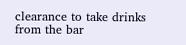clearance to take drinks from the bar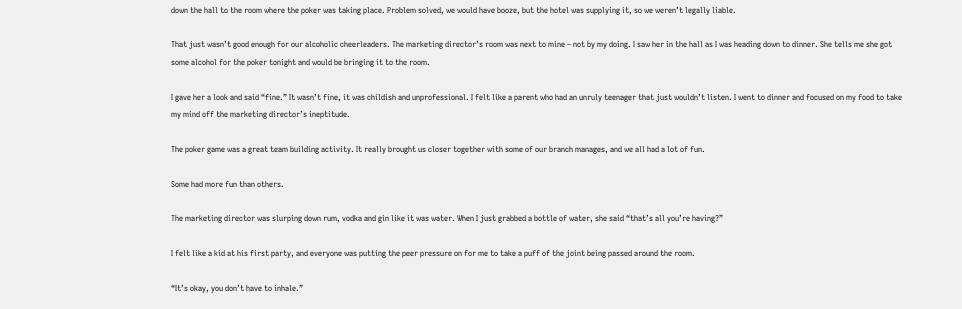down the hall to the room where the poker was taking place. Problem solved, we would have booze, but the hotel was supplying it, so we weren’t legally liable.

That just wasn’t good enough for our alcoholic cheerleaders. The marketing director’s room was next to mine – not by my doing. I saw her in the hall as I was heading down to dinner. She tells me she got some alcohol for the poker tonight and would be bringing it to the room.

I gave her a look and said “fine.” It wasn’t fine, it was childish and unprofessional. I felt like a parent who had an unruly teenager that just wouldn’t listen. I went to dinner and focused on my food to take my mind off the marketing director’s ineptitude.

The poker game was a great team building activity. It really brought us closer together with some of our branch manages, and we all had a lot of fun.

Some had more fun than others.

The marketing director was slurping down rum, vodka and gin like it was water. When I just grabbed a bottle of water, she said “that’s all you’re having?”

I felt like a kid at his first party, and everyone was putting the peer pressure on for me to take a puff of the joint being passed around the room.

“It’s okay, you don’t have to inhale.”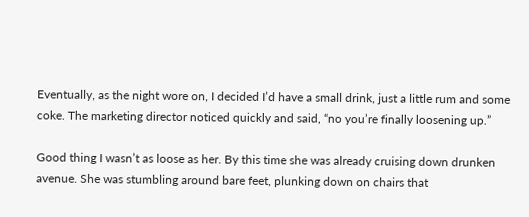Eventually, as the night wore on, I decided I’d have a small drink, just a little rum and some coke. The marketing director noticed quickly and said, “no you’re finally loosening up.”

Good thing I wasn’t as loose as her. By this time she was already cruising down drunken avenue. She was stumbling around bare feet, plunking down on chairs that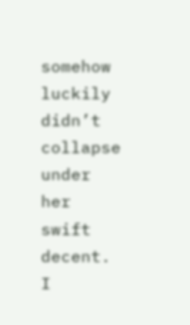somehow luckily didn’t collapse under her swift decent. I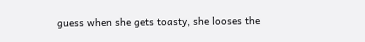guess when she gets toasty, she looses the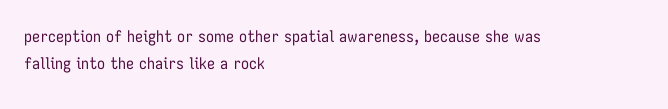perception of height or some other spatial awareness, because she was falling into the chairs like a rock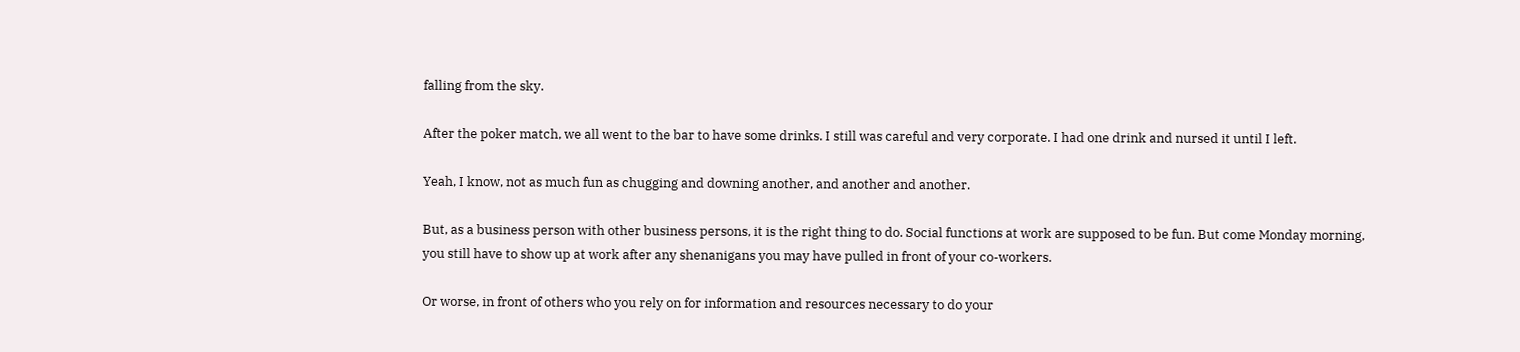falling from the sky.

After the poker match, we all went to the bar to have some drinks. I still was careful and very corporate. I had one drink and nursed it until I left.

Yeah, I know, not as much fun as chugging and downing another, and another and another.

But, as a business person with other business persons, it is the right thing to do. Social functions at work are supposed to be fun. But come Monday morning, you still have to show up at work after any shenanigans you may have pulled in front of your co-workers.

Or worse, in front of others who you rely on for information and resources necessary to do your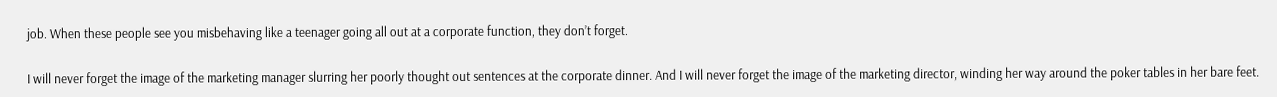job. When these people see you misbehaving like a teenager going all out at a corporate function, they don’t forget.

I will never forget the image of the marketing manager slurring her poorly thought out sentences at the corporate dinner. And I will never forget the image of the marketing director, winding her way around the poker tables in her bare feet.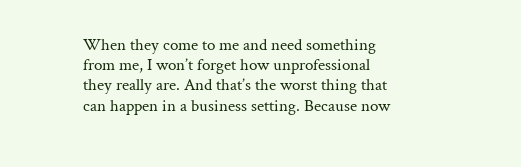When they come to me and need something from me, I won’t forget how unprofessional they really are. And that’s the worst thing that can happen in a business setting. Because now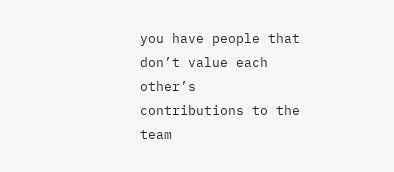you have people that don’t value each other’s contributions to the team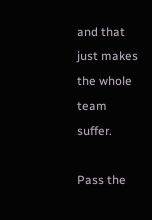and that just makes the whole team suffer.

Pass the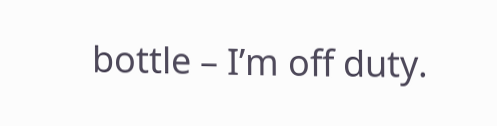bottle – I’m off duty.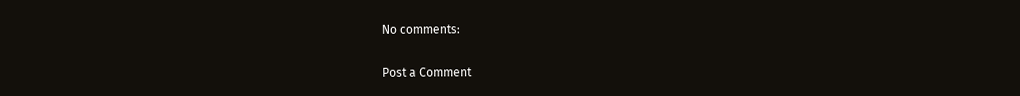No comments:

Post a Comment